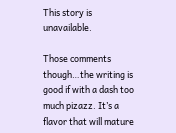This story is unavailable.

Those comments though…the writing is good if with a dash too much pizazz. It’s a flavor that will mature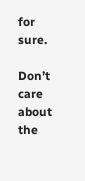for sure.

Don’t care about the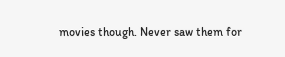movies though. Never saw them for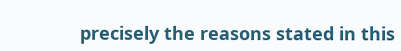precisely the reasons stated in this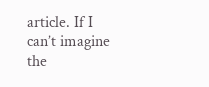article. If I can’t imagine the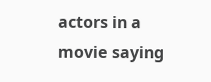actors in a movie saying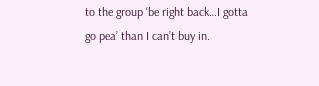to the group ‘be right back…I gotta go pea’ than I can’t buy in.